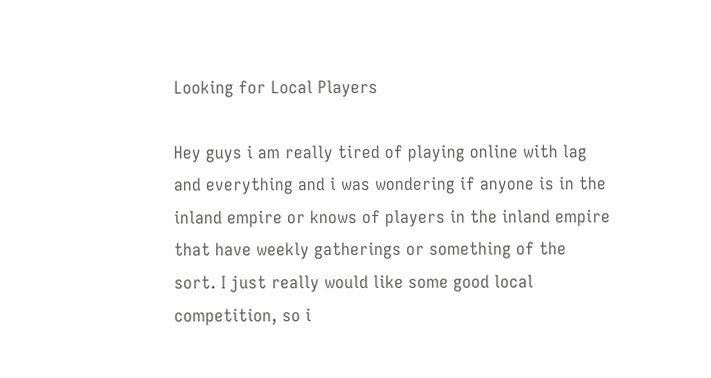Looking for Local Players

Hey guys i am really tired of playing online with lag and everything and i was wondering if anyone is in the inland empire or knows of players in the inland empire that have weekly gatherings or something of the sort. I just really would like some good local competition, so i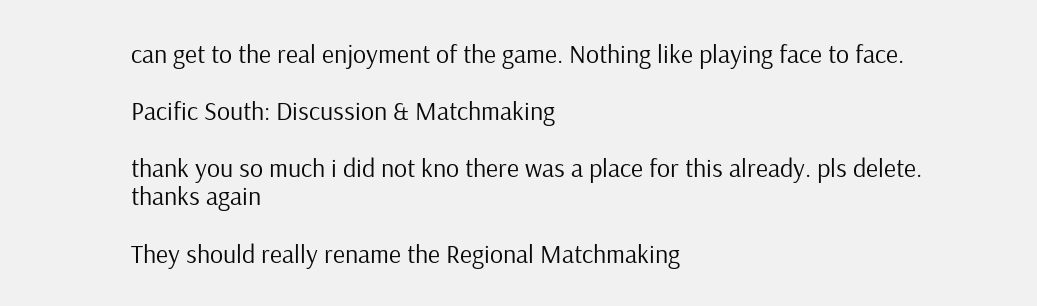can get to the real enjoyment of the game. Nothing like playing face to face.

Pacific South: Discussion & Matchmaking

thank you so much i did not kno there was a place for this already. pls delete. thanks again

They should really rename the Regional Matchmaking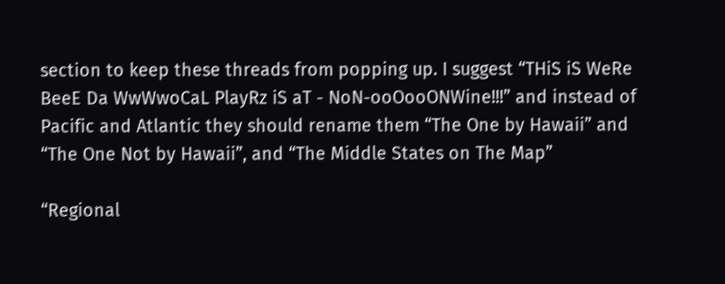section to keep these threads from popping up. I suggest “THiS iS WeRe BeeE Da WwWwoCaL PlayRz iS aT - NoN-ooOooONWine!!!” and instead of Pacific and Atlantic they should rename them “The One by Hawaii” and “The One Not by Hawaii”, and “The Middle States on The Map”

“Regional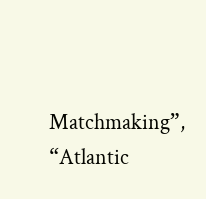Matchmaking”, “Atlantic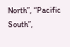North”, “Pacific South”,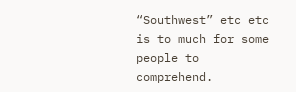“Southwest” etc etc is to much for some people to comprehend.